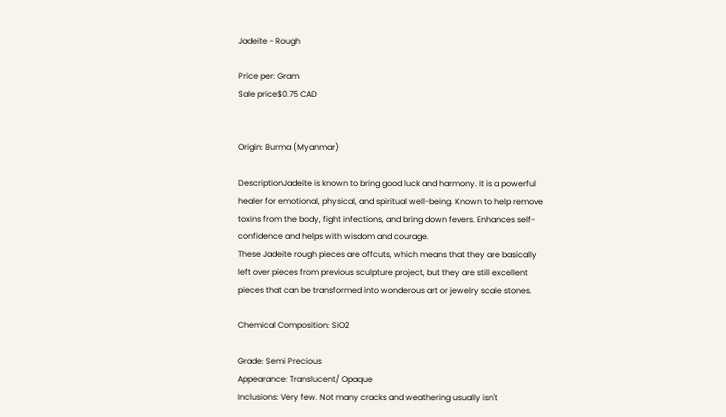Jadeite - Rough

Price per: Gram
Sale price$0.75 CAD


Origin: Burma (Myanmar)

DescriptionJadeite is known to bring good luck and harmony. It is a powerful healer for emotional, physical, and spiritual well-being. Known to help remove toxins from the body, fight infections, and bring down fevers. Enhances self-confidence and helps with wisdom and courage.
These Jadeite rough pieces are offcuts, which means that they are basically left over pieces from previous sculpture project, but they are still excellent pieces that can be transformed into wonderous art or jewelry scale stones.

Chemical Composition: SiO2

Grade: Semi Precious
Appearance: Translucent/ Opaque
Inclusions: Very few. Not many cracks and weathering usually isn't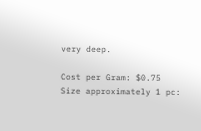very deep.

Cost per Gram: $0.75
Size approximately 1 pc: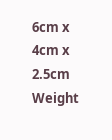6cm x 4cm x 2.5cm
Weight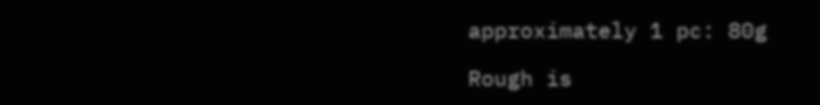approximately 1 pc: 80g

Rough is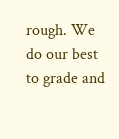rough. We do our best to grade and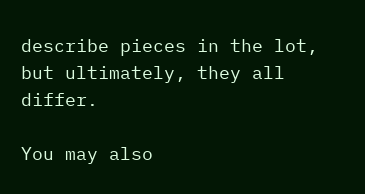describe pieces in the lot, but ultimately, they all differ.

You may also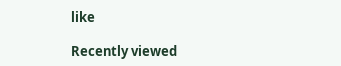like

Recently viewed